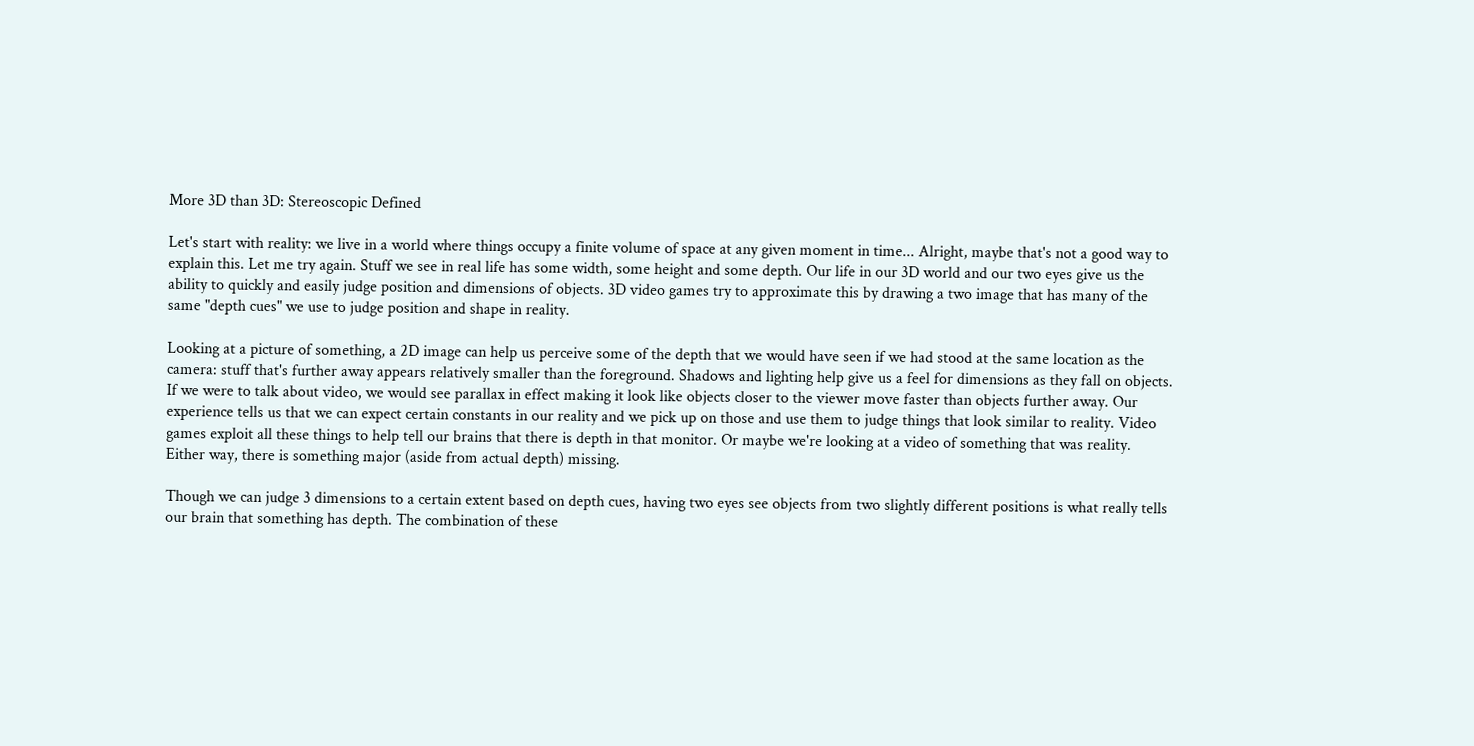More 3D than 3D: Stereoscopic Defined

Let's start with reality: we live in a world where things occupy a finite volume of space at any given moment in time... Alright, maybe that's not a good way to explain this. Let me try again. Stuff we see in real life has some width, some height and some depth. Our life in our 3D world and our two eyes give us the ability to quickly and easily judge position and dimensions of objects. 3D video games try to approximate this by drawing a two image that has many of the same "depth cues" we use to judge position and shape in reality.

Looking at a picture of something, a 2D image can help us perceive some of the depth that we would have seen if we had stood at the same location as the camera: stuff that's further away appears relatively smaller than the foreground. Shadows and lighting help give us a feel for dimensions as they fall on objects. If we were to talk about video, we would see parallax in effect making it look like objects closer to the viewer move faster than objects further away. Our experience tells us that we can expect certain constants in our reality and we pick up on those and use them to judge things that look similar to reality. Video games exploit all these things to help tell our brains that there is depth in that monitor. Or maybe we're looking at a video of something that was reality. Either way, there is something major (aside from actual depth) missing.

Though we can judge 3 dimensions to a certain extent based on depth cues, having two eyes see objects from two slightly different positions is what really tells our brain that something has depth. The combination of these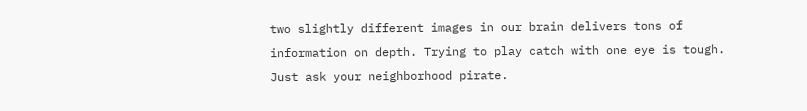two slightly different images in our brain delivers tons of information on depth. Trying to play catch with one eye is tough. Just ask your neighborhood pirate.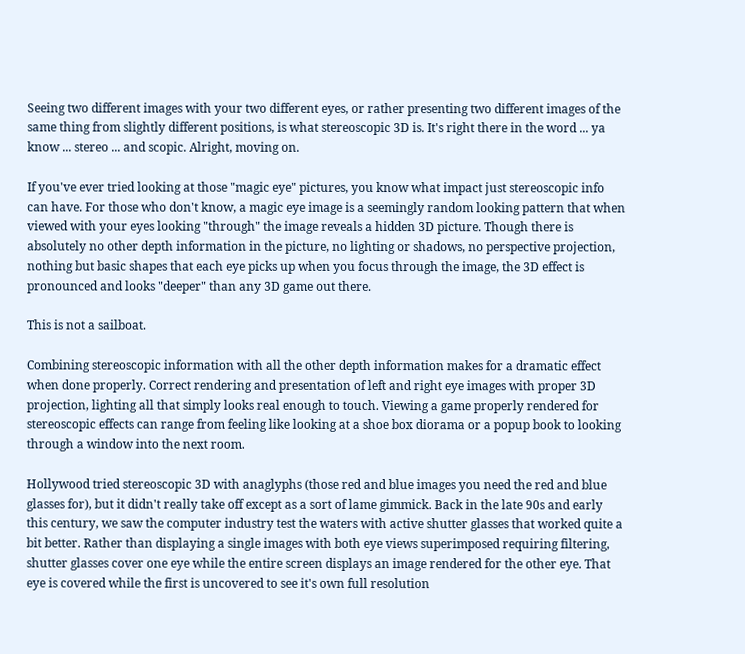Seeing two different images with your two different eyes, or rather presenting two different images of the same thing from slightly different positions, is what stereoscopic 3D is. It's right there in the word ... ya know ... stereo ... and scopic. Alright, moving on.

If you've ever tried looking at those "magic eye" pictures, you know what impact just stereoscopic info can have. For those who don't know, a magic eye image is a seemingly random looking pattern that when viewed with your eyes looking "through" the image reveals a hidden 3D picture. Though there is absolutely no other depth information in the picture, no lighting or shadows, no perspective projection, nothing but basic shapes that each eye picks up when you focus through the image, the 3D effect is pronounced and looks "deeper" than any 3D game out there.

This is not a sailboat.

Combining stereoscopic information with all the other depth information makes for a dramatic effect when done properly. Correct rendering and presentation of left and right eye images with proper 3D projection, lighting all that simply looks real enough to touch. Viewing a game properly rendered for stereoscopic effects can range from feeling like looking at a shoe box diorama or a popup book to looking through a window into the next room.

Hollywood tried stereoscopic 3D with anaglyphs (those red and blue images you need the red and blue glasses for), but it didn't really take off except as a sort of lame gimmick. Back in the late 90s and early this century, we saw the computer industry test the waters with active shutter glasses that worked quite a bit better. Rather than displaying a single images with both eye views superimposed requiring filtering, shutter glasses cover one eye while the entire screen displays an image rendered for the other eye. That eye is covered while the first is uncovered to see it's own full resolution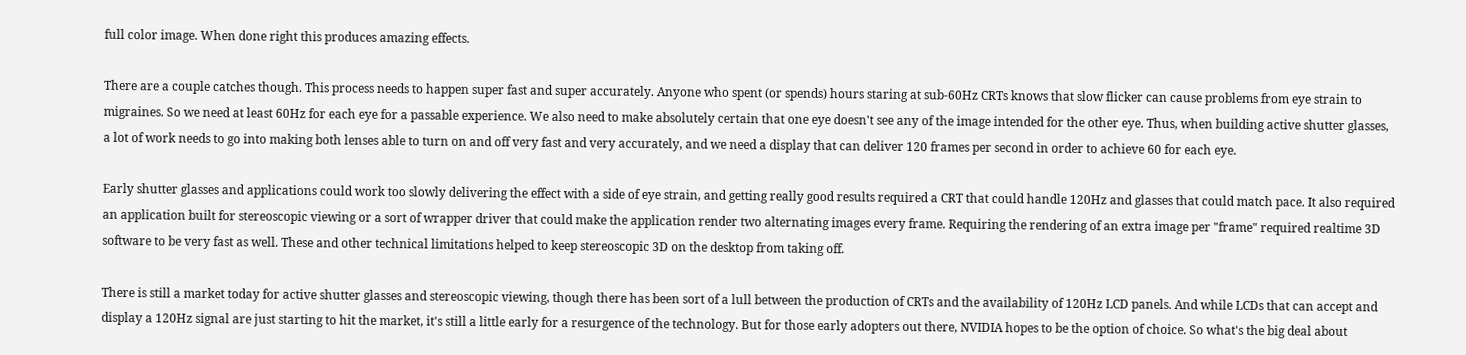full color image. When done right this produces amazing effects.

There are a couple catches though. This process needs to happen super fast and super accurately. Anyone who spent (or spends) hours staring at sub-60Hz CRTs knows that slow flicker can cause problems from eye strain to migraines. So we need at least 60Hz for each eye for a passable experience. We also need to make absolutely certain that one eye doesn't see any of the image intended for the other eye. Thus, when building active shutter glasses, a lot of work needs to go into making both lenses able to turn on and off very fast and very accurately, and we need a display that can deliver 120 frames per second in order to achieve 60 for each eye.

Early shutter glasses and applications could work too slowly delivering the effect with a side of eye strain, and getting really good results required a CRT that could handle 120Hz and glasses that could match pace. It also required an application built for stereoscopic viewing or a sort of wrapper driver that could make the application render two alternating images every frame. Requiring the rendering of an extra image per "frame" required realtime 3D software to be very fast as well. These and other technical limitations helped to keep stereoscopic 3D on the desktop from taking off.

There is still a market today for active shutter glasses and stereoscopic viewing, though there has been sort of a lull between the production of CRTs and the availability of 120Hz LCD panels. And while LCDs that can accept and display a 120Hz signal are just starting to hit the market, it's still a little early for a resurgence of the technology. But for those early adopters out there, NVIDIA hopes to be the option of choice. So what's the big deal about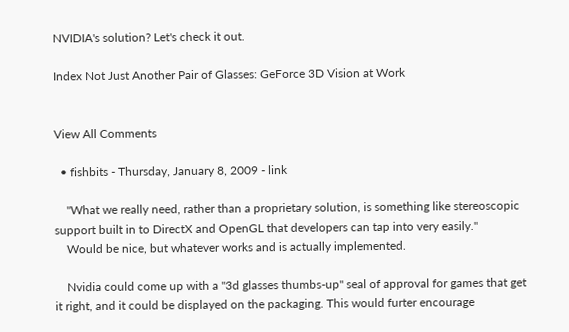NVIDIA's solution? Let's check it out.

Index Not Just Another Pair of Glasses: GeForce 3D Vision at Work


View All Comments

  • fishbits - Thursday, January 8, 2009 - link

    "What we really need, rather than a proprietary solution, is something like stereoscopic support built in to DirectX and OpenGL that developers can tap into very easily."
    Would be nice, but whatever works and is actually implemented.

    Nvidia could come up with a "3d glasses thumbs-up" seal of approval for games that get it right, and it could be displayed on the packaging. This would furter encourage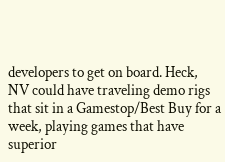developers to get on board. Heck, NV could have traveling demo rigs that sit in a Gamestop/Best Buy for a week, playing games that have superior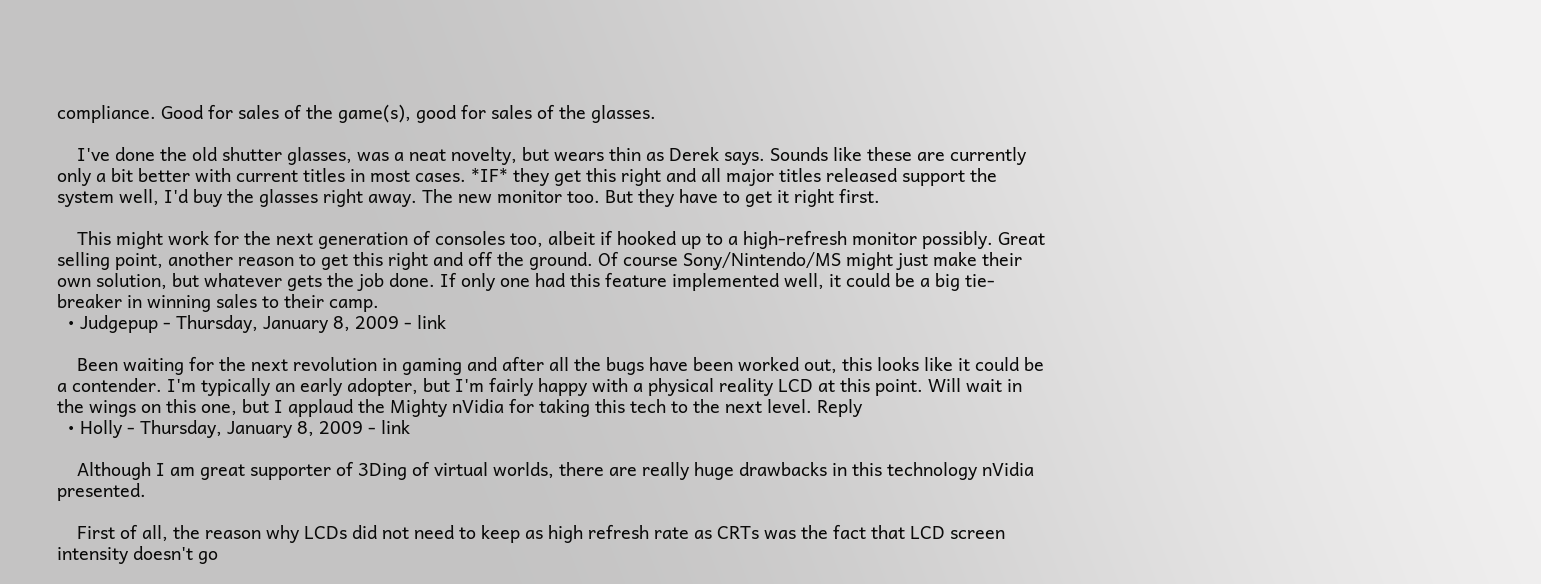compliance. Good for sales of the game(s), good for sales of the glasses.

    I've done the old shutter glasses, was a neat novelty, but wears thin as Derek says. Sounds like these are currently only a bit better with current titles in most cases. *IF* they get this right and all major titles released support the system well, I'd buy the glasses right away. The new monitor too. But they have to get it right first.

    This might work for the next generation of consoles too, albeit if hooked up to a high-refresh monitor possibly. Great selling point, another reason to get this right and off the ground. Of course Sony/Nintendo/MS might just make their own solution, but whatever gets the job done. If only one had this feature implemented well, it could be a big tie-breaker in winning sales to their camp.
  • Judgepup - Thursday, January 8, 2009 - link

    Been waiting for the next revolution in gaming and after all the bugs have been worked out, this looks like it could be a contender. I'm typically an early adopter, but I'm fairly happy with a physical reality LCD at this point. Will wait in the wings on this one, but I applaud the Mighty nVidia for taking this tech to the next level. Reply
  • Holly - Thursday, January 8, 2009 - link

    Although I am great supporter of 3Ding of virtual worlds, there are really huge drawbacks in this technology nVidia presented.

    First of all, the reason why LCDs did not need to keep as high refresh rate as CRTs was the fact that LCD screen intensity doesn't go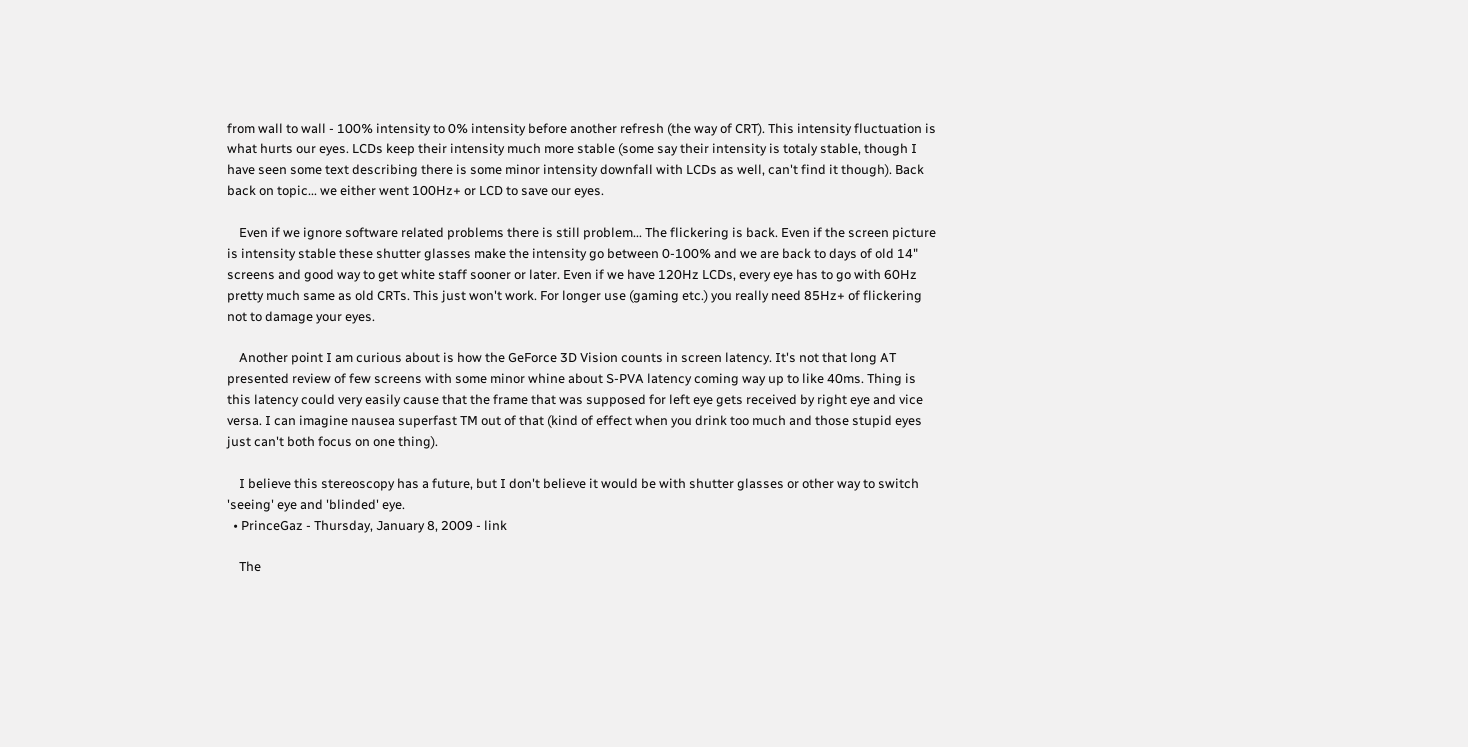from wall to wall - 100% intensity to 0% intensity before another refresh (the way of CRT). This intensity fluctuation is what hurts our eyes. LCDs keep their intensity much more stable (some say their intensity is totaly stable, though I have seen some text describing there is some minor intensity downfall with LCDs as well, can't find it though). Back back on topic... we either went 100Hz+ or LCD to save our eyes.

    Even if we ignore software related problems there is still problem... The flickering is back. Even if the screen picture is intensity stable these shutter glasses make the intensity go between 0-100% and we are back to days of old 14" screens and good way to get white staff sooner or later. Even if we have 120Hz LCDs, every eye has to go with 60Hz pretty much same as old CRTs. This just won't work. For longer use (gaming etc.) you really need 85Hz+ of flickering not to damage your eyes.

    Another point I am curious about is how the GeForce 3D Vision counts in screen latency. It's not that long AT presented review of few screens with some minor whine about S-PVA latency coming way up to like 40ms. Thing is this latency could very easily cause that the frame that was supposed for left eye gets received by right eye and vice versa. I can imagine nausea superfast TM out of that (kind of effect when you drink too much and those stupid eyes just can't both focus on one thing).

    I believe this stereoscopy has a future, but I don't believe it would be with shutter glasses or other way to switch 'seeing' eye and 'blinded' eye.
  • PrinceGaz - Thursday, January 8, 2009 - link

    The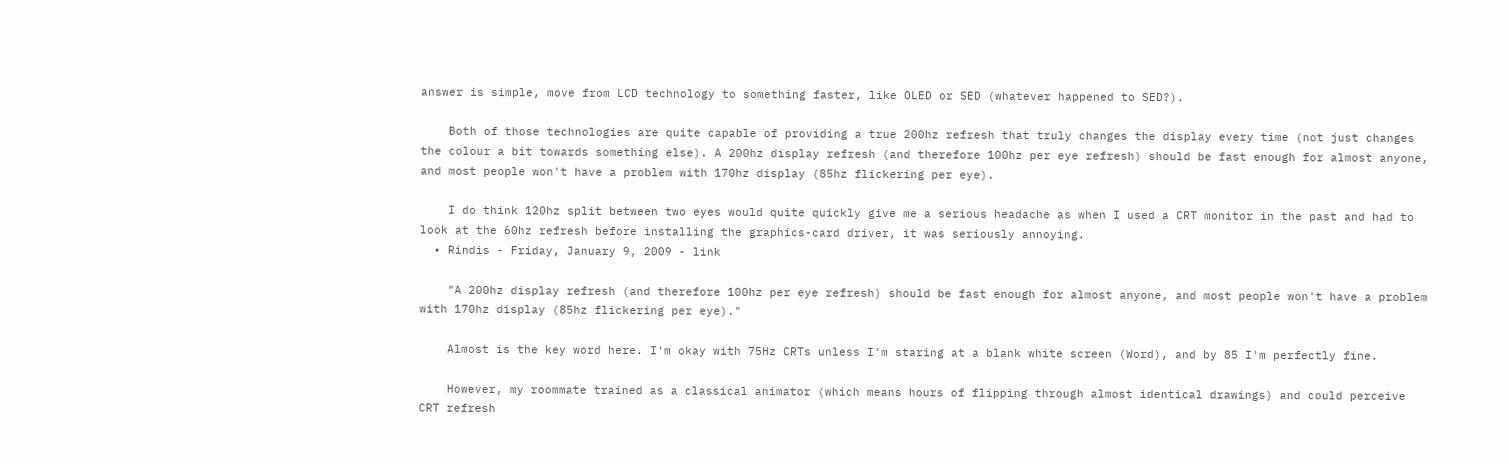answer is simple, move from LCD technology to something faster, like OLED or SED (whatever happened to SED?).

    Both of those technologies are quite capable of providing a true 200hz refresh that truly changes the display every time (not just changes the colour a bit towards something else). A 200hz display refresh (and therefore 100hz per eye refresh) should be fast enough for almost anyone, and most people won't have a problem with 170hz display (85hz flickering per eye).

    I do think 120hz split between two eyes would quite quickly give me a serious headache as when I used a CRT monitor in the past and had to look at the 60hz refresh before installing the graphics-card driver, it was seriously annoying.
  • Rindis - Friday, January 9, 2009 - link

    "A 200hz display refresh (and therefore 100hz per eye refresh) should be fast enough for almost anyone, and most people won't have a problem with 170hz display (85hz flickering per eye)."

    Almost is the key word here. I'm okay with 75Hz CRTs unless I'm staring at a blank white screen (Word), and by 85 I'm perfectly fine.

    However, my roommate trained as a classical animator (which means hours of flipping through almost identical drawings) and could perceive CRT refresh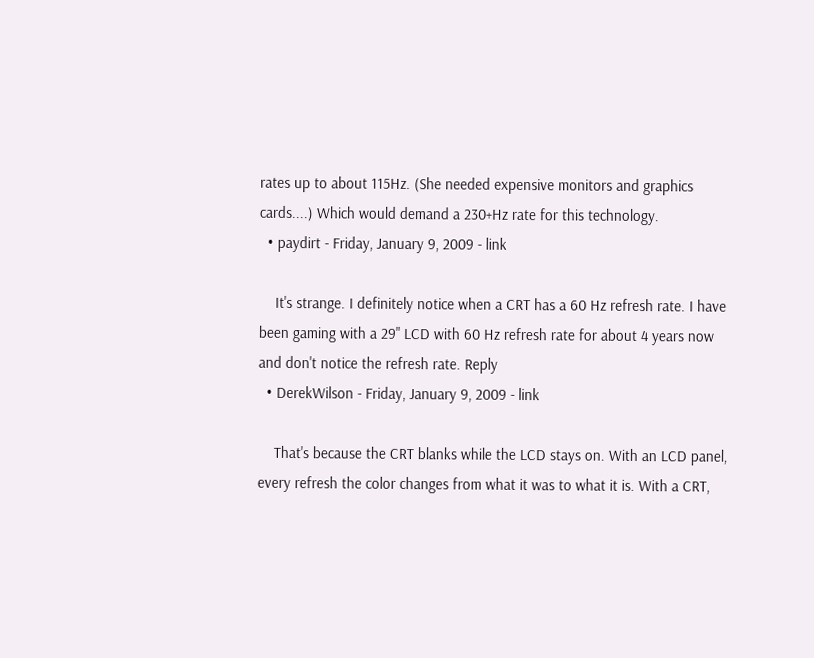rates up to about 115Hz. (She needed expensive monitors and graphics cards....) Which would demand a 230+Hz rate for this technology.
  • paydirt - Friday, January 9, 2009 - link

    It's strange. I definitely notice when a CRT has a 60 Hz refresh rate. I have been gaming with a 29" LCD with 60 Hz refresh rate for about 4 years now and don't notice the refresh rate. Reply
  • DerekWilson - Friday, January 9, 2009 - link

    That's because the CRT blanks while the LCD stays on. With an LCD panel, every refresh the color changes from what it was to what it is. With a CRT,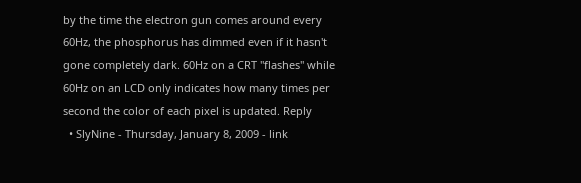by the time the electron gun comes around every 60Hz, the phosphorus has dimmed even if it hasn't gone completely dark. 60Hz on a CRT "flashes" while 60Hz on an LCD only indicates how many times per second the color of each pixel is updated. Reply
  • SlyNine - Thursday, January 8, 2009 - link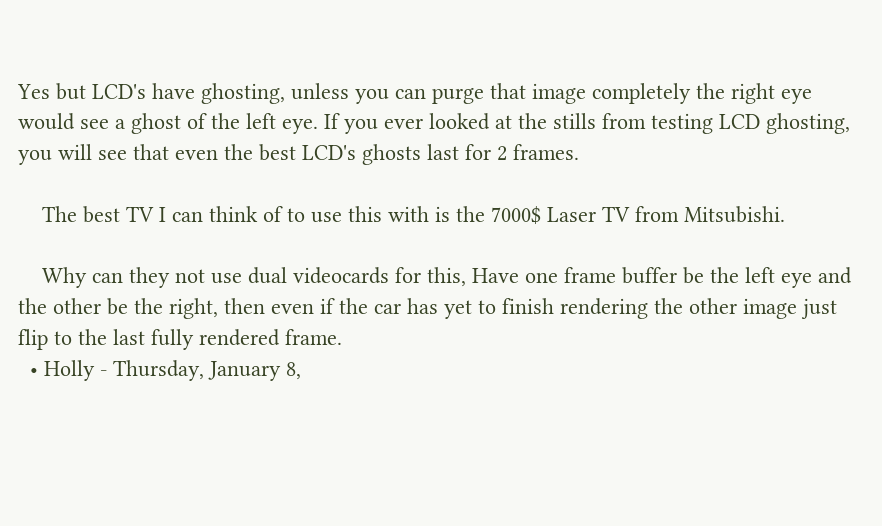Yes but LCD's have ghosting, unless you can purge that image completely the right eye would see a ghost of the left eye. If you ever looked at the stills from testing LCD ghosting, you will see that even the best LCD's ghosts last for 2 frames.

    The best TV I can think of to use this with is the 7000$ Laser TV from Mitsubishi.

    Why can they not use dual videocards for this, Have one frame buffer be the left eye and the other be the right, then even if the car has yet to finish rendering the other image just flip to the last fully rendered frame.
  • Holly - Thursday, January 8,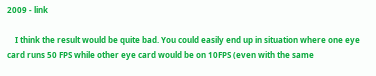2009 - link

    I think the result would be quite bad. You could easily end up in situation where one eye card runs 50 FPS while other eye card would be on 10FPS (even with the same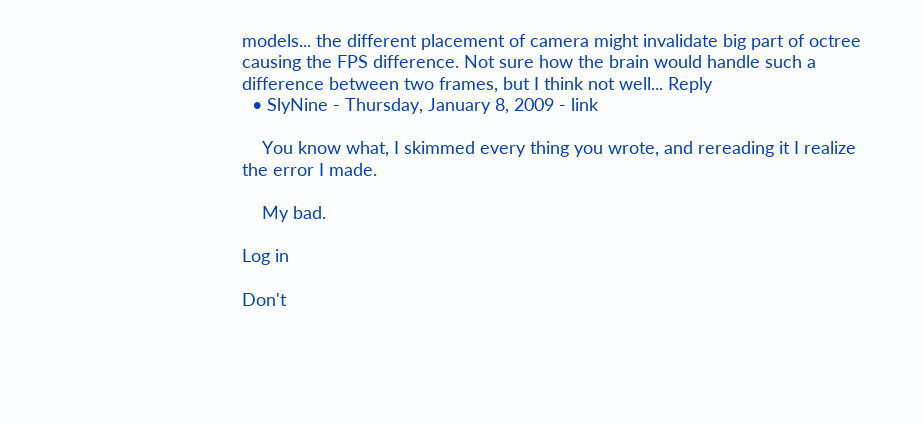models... the different placement of camera might invalidate big part of octree causing the FPS difference. Not sure how the brain would handle such a difference between two frames, but I think not well... Reply
  • SlyNine - Thursday, January 8, 2009 - link

    You know what, I skimmed every thing you wrote, and rereading it I realize the error I made.

    My bad.

Log in

Don't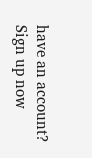have an account? Sign up now